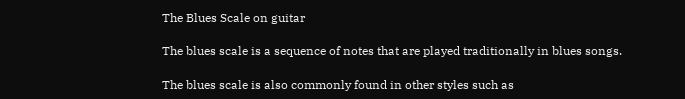The Blues Scale on guitar

The blues scale is a sequence of notes that are played traditionally in blues songs.

The blues scale is also commonly found in other styles such as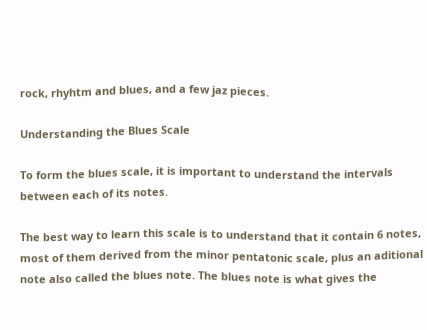rock, rhyhtm and blues, and a few jaz pieces.

Understanding the Blues Scale

To form the blues scale, it is important to understand the intervals between each of its notes.

The best way to learn this scale is to understand that it contain 6 notes, most of them derived from the minor pentatonic scale, plus an aditional note also called the blues note. The blues note is what gives the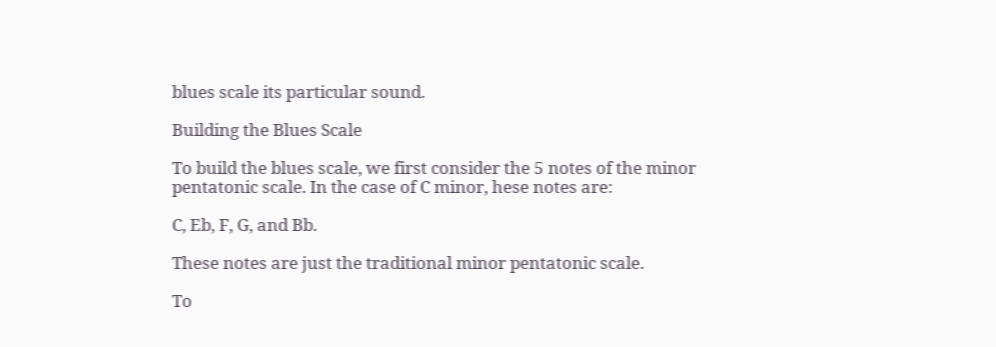blues scale its particular sound.

Building the Blues Scale

To build the blues scale, we first consider the 5 notes of the minor pentatonic scale. In the case of C minor, hese notes are:

C, Eb, F, G, and Bb.

These notes are just the traditional minor pentatonic scale.

To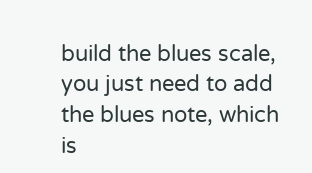build the blues scale, you just need to add the blues note, which is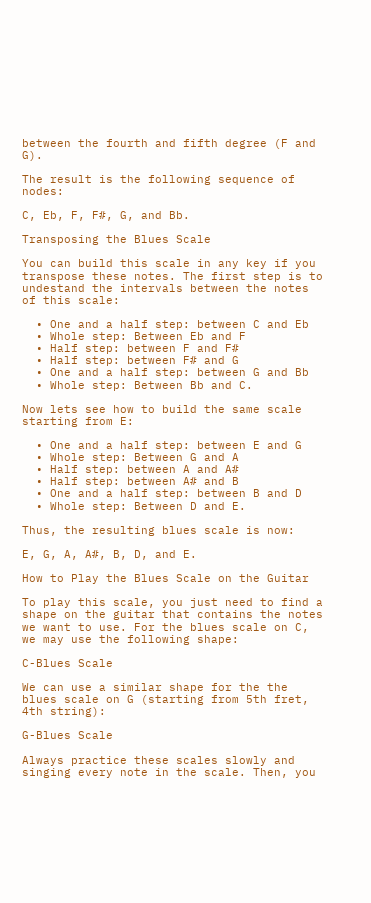between the fourth and fifth degree (F and G).

The result is the following sequence of nodes:

C, Eb, F, F#, G, and Bb.

Transposing the Blues Scale

You can build this scale in any key if you transpose these notes. The first step is to undestand the intervals between the notes of this scale:

  • One and a half step: between C and Eb
  • Whole step: Between Eb and F
  • Half step: between F and F#
  • Half step: between F# and G
  • One and a half step: between G and Bb
  • Whole step: Between Bb and C.

Now lets see how to build the same scale starting from E:

  • One and a half step: between E and G
  • Whole step: Between G and A
  • Half step: between A and A#
  • Half step: between A# and B
  • One and a half step: between B and D
  • Whole step: Between D and E.

Thus, the resulting blues scale is now:

E, G, A, A#, B, D, and E.

How to Play the Blues Scale on the Guitar

To play this scale, you just need to find a shape on the guitar that contains the notes we want to use. For the blues scale on C, we may use the following shape:

C-Blues Scale

We can use a similar shape for the the blues scale on G (starting from 5th fret, 4th string):

G-Blues Scale

Always practice these scales slowly and singing every note in the scale. Then, you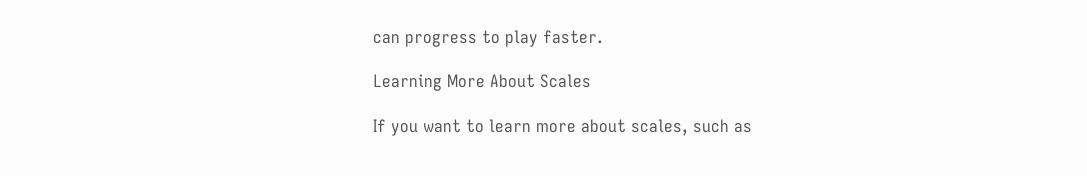can progress to play faster.

Learning More About Scales

If you want to learn more about scales, such as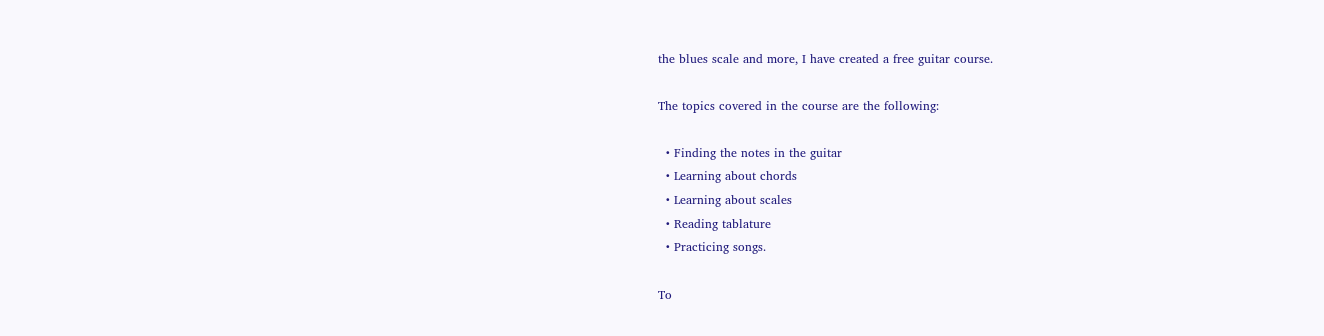the blues scale and more, I have created a free guitar course.

The topics covered in the course are the following:

  • Finding the notes in the guitar
  • Learning about chords
  • Learning about scales
  • Reading tablature
  • Practicing songs.

To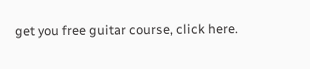get you free guitar course, click here.